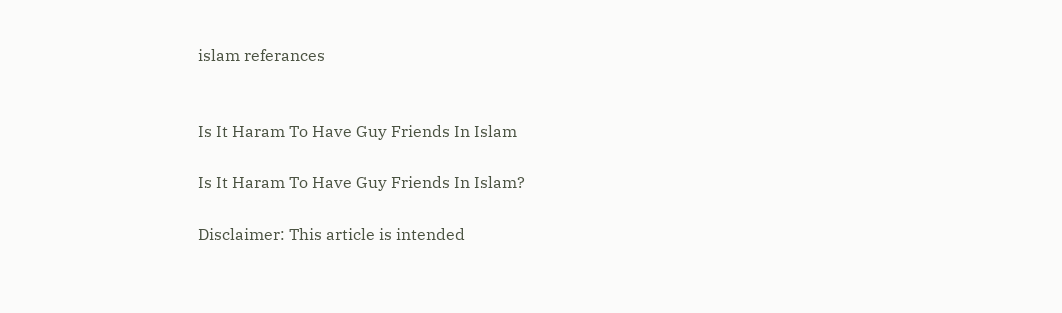islam referances


Is It Haram To Have Guy Friends In Islam

Is It Haram To Have Guy Friends In Islam?

Disclaimer: This article is intended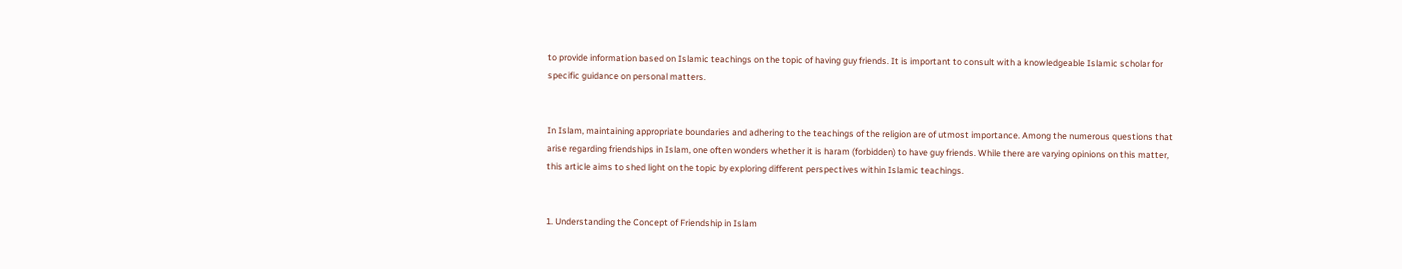to provide information based on Islamic teachings on the topic of having guy friends. It is important to consult with a knowledgeable Islamic scholar for specific guidance on personal matters.


In Islam, maintaining appropriate boundaries and adhering to the teachings of the religion are of utmost importance. Among the numerous questions that arise regarding friendships in Islam, one often wonders whether it is haram (forbidden) to have guy friends. While there are varying opinions on this matter, this article aims to shed light on the topic by exploring different perspectives within Islamic teachings.


1. Understanding the Concept of Friendship in Islam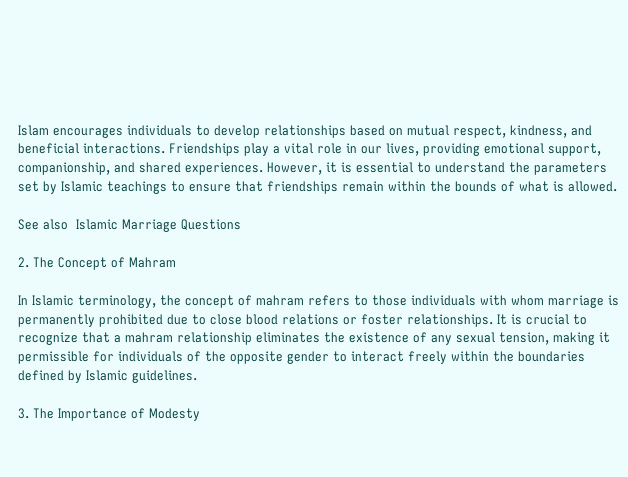Islam encourages individuals to develop relationships based on mutual respect, kindness, and beneficial interactions. Friendships play a vital role in our lives, providing emotional support, companionship, and shared experiences. However, it is essential to understand the parameters set by Islamic teachings to ensure that friendships remain within the bounds of what is allowed.

See also  Islamic Marriage Questions

2. The Concept of Mahram

In Islamic terminology, the concept of mahram refers to those individuals with whom marriage is permanently prohibited due to close blood relations or foster relationships. It is crucial to recognize that a mahram relationship eliminates the existence of any sexual tension, making it permissible for individuals of the opposite gender to interact freely within the boundaries defined by Islamic guidelines.

3. The Importance of Modesty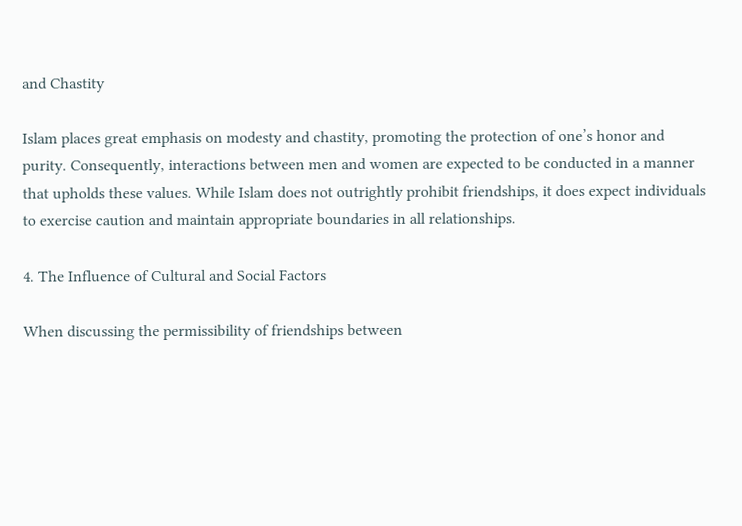and Chastity

Islam places great emphasis on modesty and chastity, promoting the protection of one’s honor and purity. Consequently, interactions between men and women are expected to be conducted in a manner that upholds these values. While Islam does not outrightly prohibit friendships, it does expect individuals to exercise caution and maintain appropriate boundaries in all relationships.

4. The Influence of Cultural and Social Factors

When discussing the permissibility of friendships between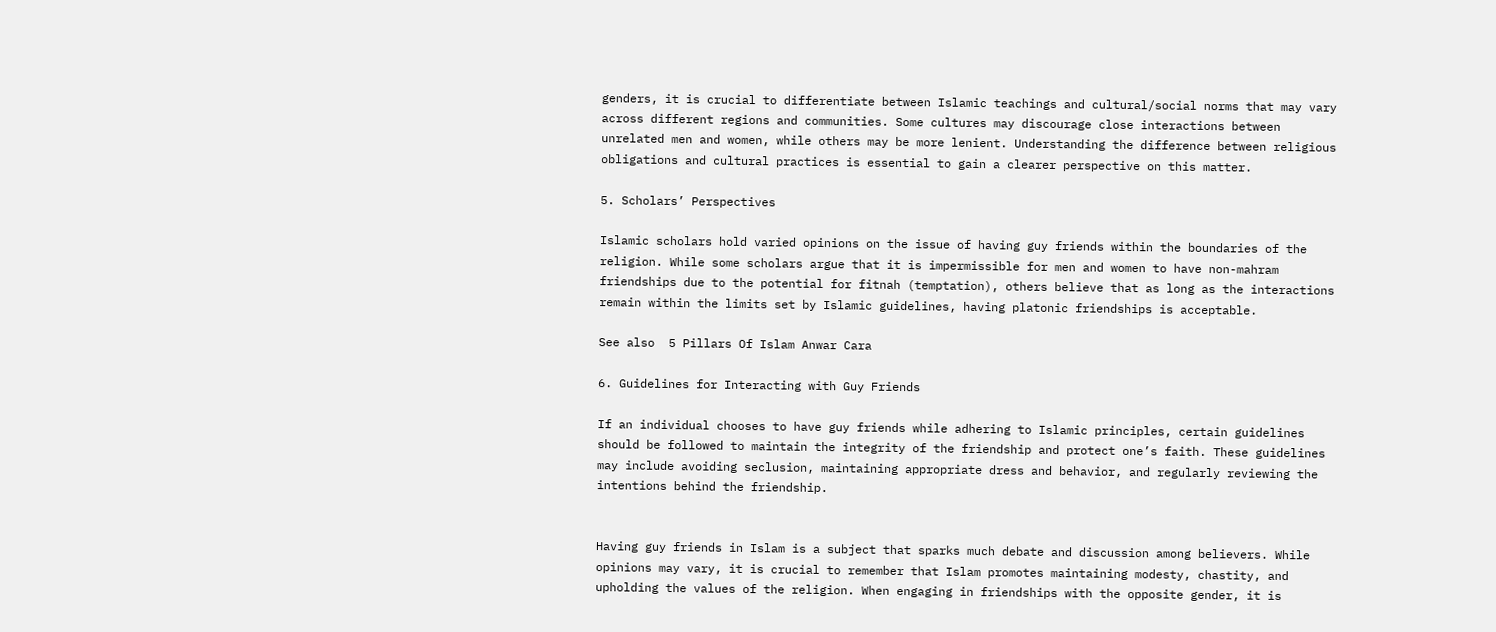genders, it is crucial to differentiate between Islamic teachings and cultural/social norms that may vary across different regions and communities. Some cultures may discourage close interactions between unrelated men and women, while others may be more lenient. Understanding the difference between religious obligations and cultural practices is essential to gain a clearer perspective on this matter.

5. Scholars’ Perspectives

Islamic scholars hold varied opinions on the issue of having guy friends within the boundaries of the religion. While some scholars argue that it is impermissible for men and women to have non-mahram friendships due to the potential for fitnah (temptation), others believe that as long as the interactions remain within the limits set by Islamic guidelines, having platonic friendships is acceptable.

See also  5 Pillars Of Islam Anwar Cara

6. Guidelines for Interacting with Guy Friends

If an individual chooses to have guy friends while adhering to Islamic principles, certain guidelines should be followed to maintain the integrity of the friendship and protect one’s faith. These guidelines may include avoiding seclusion, maintaining appropriate dress and behavior, and regularly reviewing the intentions behind the friendship.


Having guy friends in Islam is a subject that sparks much debate and discussion among believers. While opinions may vary, it is crucial to remember that Islam promotes maintaining modesty, chastity, and upholding the values of the religion. When engaging in friendships with the opposite gender, it is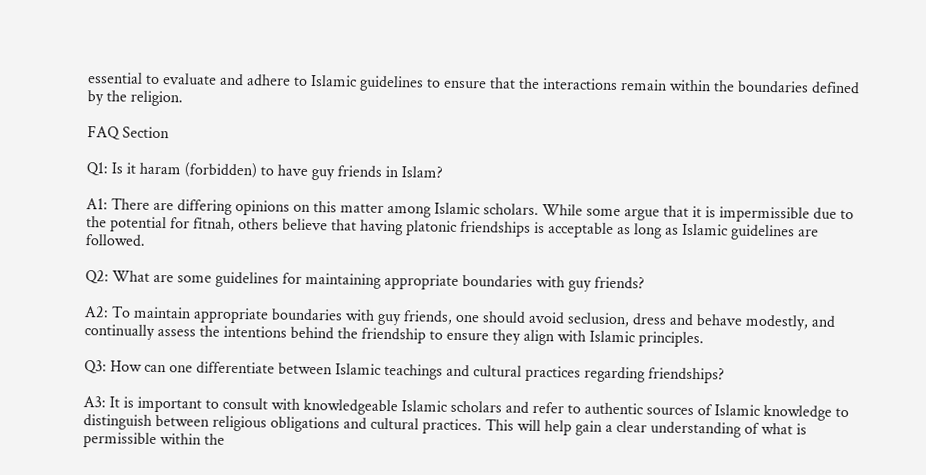essential to evaluate and adhere to Islamic guidelines to ensure that the interactions remain within the boundaries defined by the religion.

FAQ Section

Q1: Is it haram (forbidden) to have guy friends in Islam?

A1: There are differing opinions on this matter among Islamic scholars. While some argue that it is impermissible due to the potential for fitnah, others believe that having platonic friendships is acceptable as long as Islamic guidelines are followed.

Q2: What are some guidelines for maintaining appropriate boundaries with guy friends?

A2: To maintain appropriate boundaries with guy friends, one should avoid seclusion, dress and behave modestly, and continually assess the intentions behind the friendship to ensure they align with Islamic principles.

Q3: How can one differentiate between Islamic teachings and cultural practices regarding friendships?

A3: It is important to consult with knowledgeable Islamic scholars and refer to authentic sources of Islamic knowledge to distinguish between religious obligations and cultural practices. This will help gain a clear understanding of what is permissible within the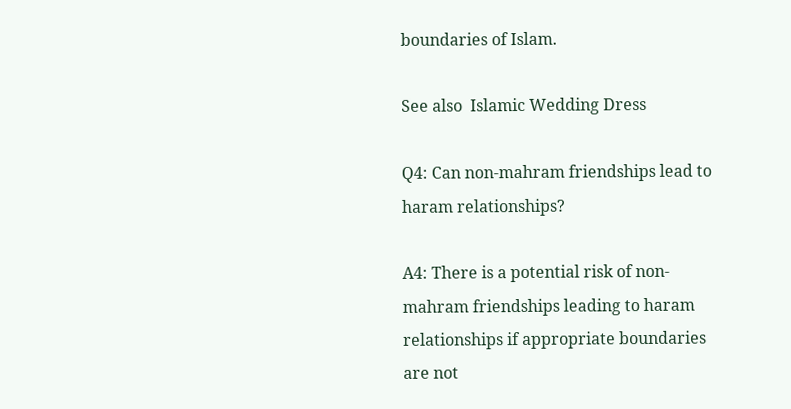boundaries of Islam.

See also  Islamic Wedding Dress

Q4: Can non-mahram friendships lead to haram relationships?

A4: There is a potential risk of non-mahram friendships leading to haram relationships if appropriate boundaries are not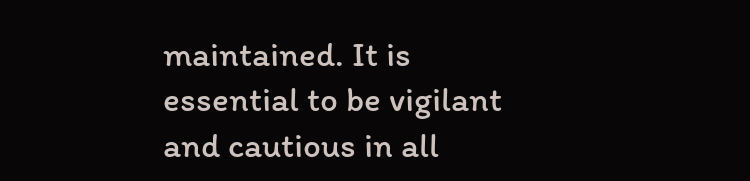maintained. It is essential to be vigilant and cautious in all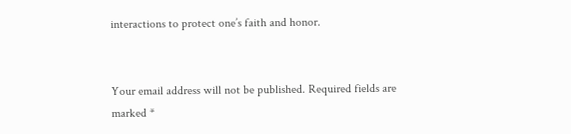interactions to protect one’s faith and honor.


Your email address will not be published. Required fields are marked *